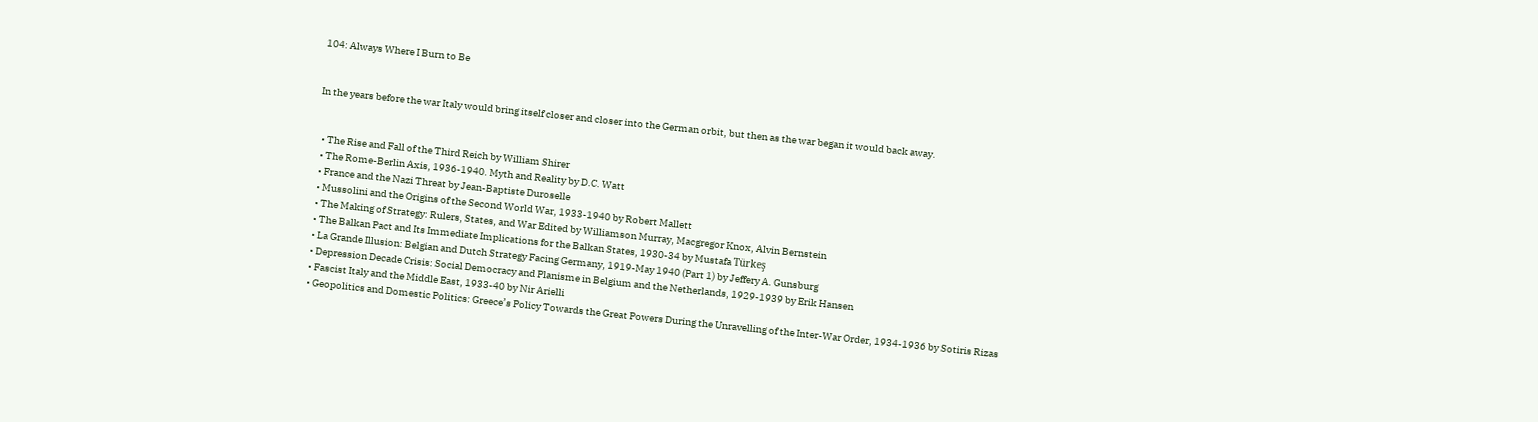104: Always Where I Burn to Be


In the years before the war Italy would bring itself closer and closer into the German orbit, but then as the war began it would back away.


  • The Rise and Fall of the Third Reich by William Shirer
  • The Rome-Berlin Axis, 1936-1940. Myth and Reality by D.C. Watt
  • France and the Nazi Threat by Jean-Baptiste Duroselle
  • Mussolini and the Origins of the Second World War, 1933-1940 by Robert Mallett
  • The Making of Strategy: Rulers, States, and War Edited by Williamson Murray, Macgregor Knox, Alvin Bernstein
  • The Balkan Pact and Its Immediate Implications for the Balkan States, 1930-34 by Mustafa Türkeş
  • La Grande Illusion: Belgian and Dutch Strategy Facing Germany, 1919-May 1940 (Part 1) by Jeffery A. Gunsburg
  • Depression Decade Crisis: Social Democracy and Planisme in Belgium and the Netherlands, 1929-1939 by Erik Hansen
  • Fascist Italy and the Middle East, 1933-40 by Nir Arielli
  • Geopolitics and Domestic Politics: Greece’s Policy Towards the Great Powers During the Unravelling of the Inter-War Order, 1934-1936 by Sotiris Rizas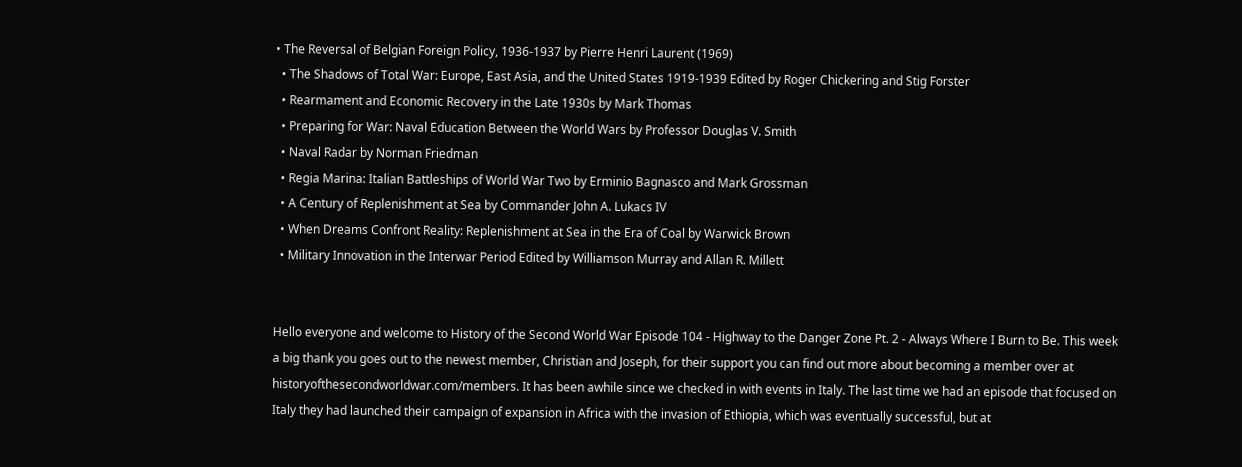• The Reversal of Belgian Foreign Policy, 1936-1937 by Pierre Henri Laurent (1969)
  • The Shadows of Total War: Europe, East Asia, and the United States 1919-1939 Edited by Roger Chickering and Stig Forster
  • Rearmament and Economic Recovery in the Late 1930s by Mark Thomas
  • Preparing for War: Naval Education Between the World Wars by Professor Douglas V. Smith
  • Naval Radar by Norman Friedman
  • Regia Marina: Italian Battleships of World War Two by Erminio Bagnasco and Mark Grossman
  • A Century of Replenishment at Sea by Commander John A. Lukacs IV
  • When Dreams Confront Reality: Replenishment at Sea in the Era of Coal by Warwick Brown
  • Military Innovation in the Interwar Period Edited by Williamson Murray and Allan R. Millett


Hello everyone and welcome to History of the Second World War Episode 104 - Highway to the Danger Zone Pt. 2 - Always Where I Burn to Be. This week a big thank you goes out to the newest member, Christian and Joseph, for their support you can find out more about becoming a member over at historyofthesecondworldwar.com/members. It has been awhile since we checked in with events in Italy. The last time we had an episode that focused on Italy they had launched their campaign of expansion in Africa with the invasion of Ethiopia, which was eventually successful, but at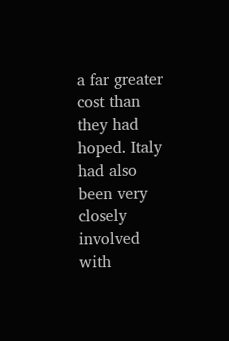a far greater cost than they had hoped. Italy had also been very closely involved with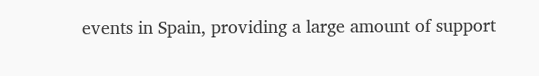events in Spain, providing a large amount of support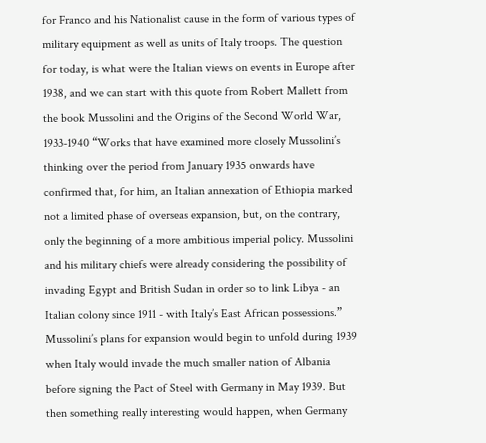for Franco and his Nationalist cause in the form of various types of military equipment as well as units of Italy troops. The question for today, is what were the Italian views on events in Europe after 1938, and we can start with this quote from Robert Mallett from the book Mussolini and the Origins of the Second World War, 1933-1940 “Works that have examined more closely Mussolini’s thinking over the period from January 1935 onwards have confirmed that, for him, an Italian annexation of Ethiopia marked not a limited phase of overseas expansion, but, on the contrary, only the beginning of a more ambitious imperial policy. Mussolini and his military chiefs were already considering the possibility of invading Egypt and British Sudan in order so to link Libya - an Italian colony since 1911 - with Italy’s East African possessions.” Mussolini’s plans for expansion would begin to unfold during 1939 when Italy would invade the much smaller nation of Albania before signing the Pact of Steel with Germany in May 1939. But then something really interesting would happen, when Germany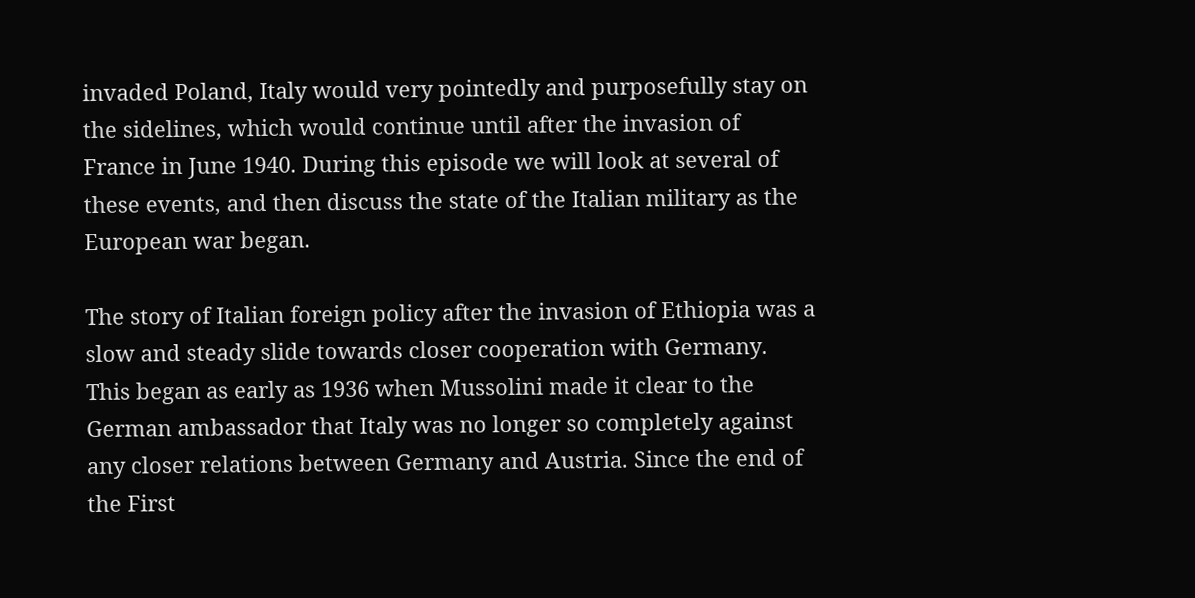invaded Poland, Italy would very pointedly and purposefully stay on the sidelines, which would continue until after the invasion of France in June 1940. During this episode we will look at several of these events, and then discuss the state of the Italian military as the European war began.

The story of Italian foreign policy after the invasion of Ethiopia was a slow and steady slide towards closer cooperation with Germany. This began as early as 1936 when Mussolini made it clear to the German ambassador that Italy was no longer so completely against any closer relations between Germany and Austria. Since the end of the First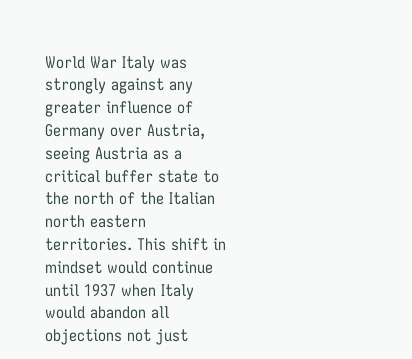World War Italy was strongly against any greater influence of Germany over Austria, seeing Austria as a critical buffer state to the north of the Italian north eastern territories. This shift in mindset would continue until 1937 when Italy would abandon all objections not just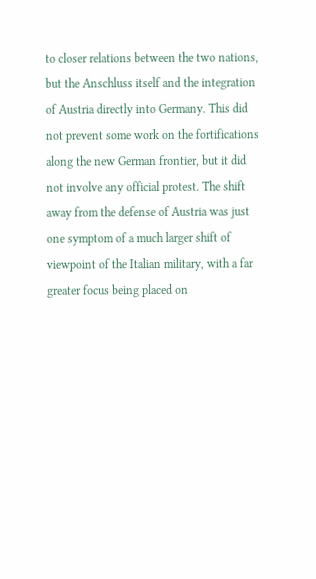to closer relations between the two nations, but the Anschluss itself and the integration of Austria directly into Germany. This did not prevent some work on the fortifications along the new German frontier, but it did not involve any official protest. The shift away from the defense of Austria was just one symptom of a much larger shift of viewpoint of the Italian military, with a far greater focus being placed on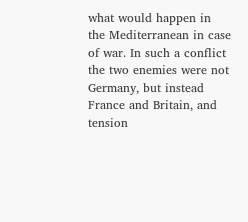what would happen in the Mediterranean in case of war. In such a conflict the two enemies were not Germany, but instead France and Britain, and tension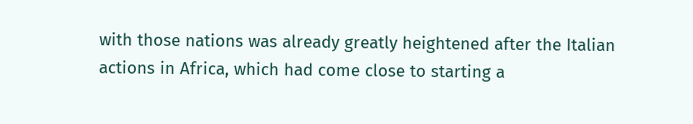with those nations was already greatly heightened after the Italian actions in Africa, which had come close to starting a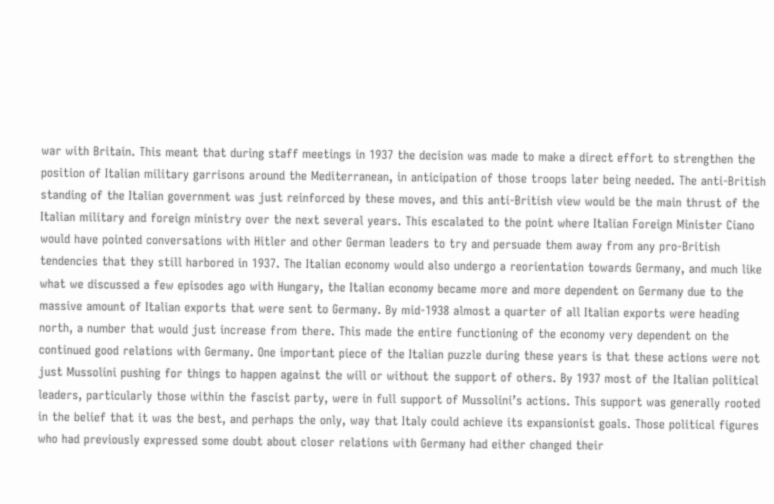war with Britain. This meant that during staff meetings in 1937 the decision was made to make a direct effort to strengthen the position of Italian military garrisons around the Mediterranean, in anticipation of those troops later being needed. The anti-British standing of the Italian government was just reinforced by these moves, and this anti-British view would be the main thrust of the Italian military and foreign ministry over the next several years. This escalated to the point where Italian Foreign Minister Ciano would have pointed conversations with Hitler and other German leaders to try and persuade them away from any pro-British tendencies that they still harbored in 1937. The Italian economy would also undergo a reorientation towards Germany, and much like what we discussed a few episodes ago with Hungary, the Italian economy became more and more dependent on Germany due to the massive amount of Italian exports that were sent to Germany. By mid-1938 almost a quarter of all Italian exports were heading north, a number that would just increase from there. This made the entire functioning of the economy very dependent on the continued good relations with Germany. One important piece of the Italian puzzle during these years is that these actions were not just Mussolini pushing for things to happen against the will or without the support of others. By 1937 most of the Italian political leaders, particularly those within the fascist party, were in full support of Mussolini’s actions. This support was generally rooted in the belief that it was the best, and perhaps the only, way that Italy could achieve its expansionist goals. Those political figures who had previously expressed some doubt about closer relations with Germany had either changed their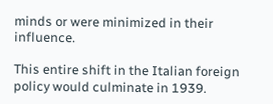minds or were minimized in their influence.

This entire shift in the Italian foreign policy would culminate in 1939.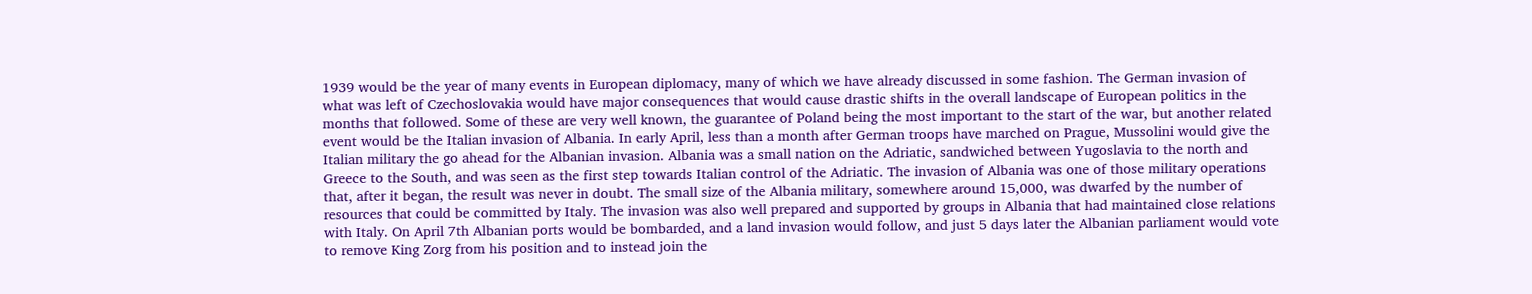1939 would be the year of many events in European diplomacy, many of which we have already discussed in some fashion. The German invasion of what was left of Czechoslovakia would have major consequences that would cause drastic shifts in the overall landscape of European politics in the months that followed. Some of these are very well known, the guarantee of Poland being the most important to the start of the war, but another related event would be the Italian invasion of Albania. In early April, less than a month after German troops have marched on Prague, Mussolini would give the Italian military the go ahead for the Albanian invasion. Albania was a small nation on the Adriatic, sandwiched between Yugoslavia to the north and Greece to the South, and was seen as the first step towards Italian control of the Adriatic. The invasion of Albania was one of those military operations that, after it began, the result was never in doubt. The small size of the Albania military, somewhere around 15,000, was dwarfed by the number of resources that could be committed by Italy. The invasion was also well prepared and supported by groups in Albania that had maintained close relations with Italy. On April 7th Albanian ports would be bombarded, and a land invasion would follow, and just 5 days later the Albanian parliament would vote to remove King Zorg from his position and to instead join the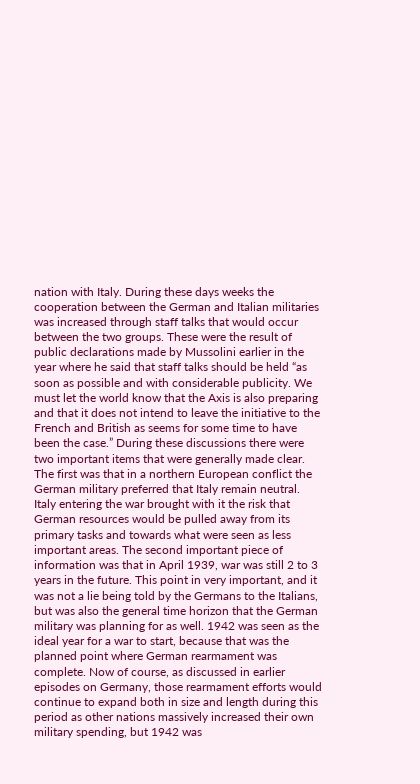nation with Italy. During these days weeks the cooperation between the German and Italian militaries was increased through staff talks that would occur between the two groups. These were the result of public declarations made by Mussolini earlier in the year where he said that staff talks should be held “as soon as possible and with considerable publicity. We must let the world know that the Axis is also preparing and that it does not intend to leave the initiative to the French and British as seems for some time to have been the case.” During these discussions there were two important items that were generally made clear. The first was that in a northern European conflict the German military preferred that Italy remain neutral. Italy entering the war brought with it the risk that German resources would be pulled away from its primary tasks and towards what were seen as less important areas. The second important piece of information was that in April 1939, war was still 2 to 3 years in the future. This point in very important, and it was not a lie being told by the Germans to the Italians, but was also the general time horizon that the German military was planning for as well. 1942 was seen as the ideal year for a war to start, because that was the planned point where German rearmament was complete. Now of course, as discussed in earlier episodes on Germany, those rearmament efforts would continue to expand both in size and length during this period as other nations massively increased their own military spending, but 1942 was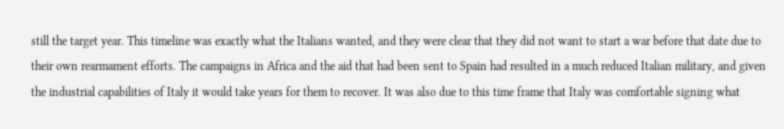still the target year. This timeline was exactly what the Italians wanted, and they were clear that they did not want to start a war before that date due to their own rearmament efforts. The campaigns in Africa and the aid that had been sent to Spain had resulted in a much reduced Italian military, and given the industrial capabilities of Italy it would take years for them to recover. It was also due to this time frame that Italy was comfortable signing what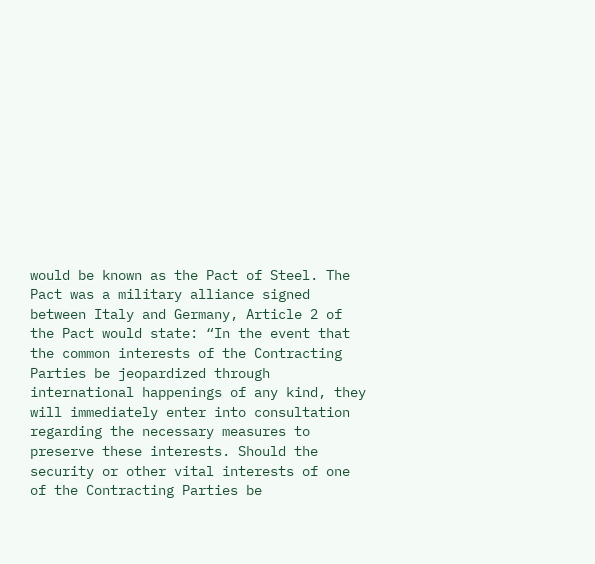would be known as the Pact of Steel. The Pact was a military alliance signed between Italy and Germany, Article 2 of the Pact would state: “In the event that the common interests of the Contracting Parties be jeopardized through international happenings of any kind, they will immediately enter into consultation regarding the necessary measures to preserve these interests. Should the security or other vital interests of one of the Contracting Parties be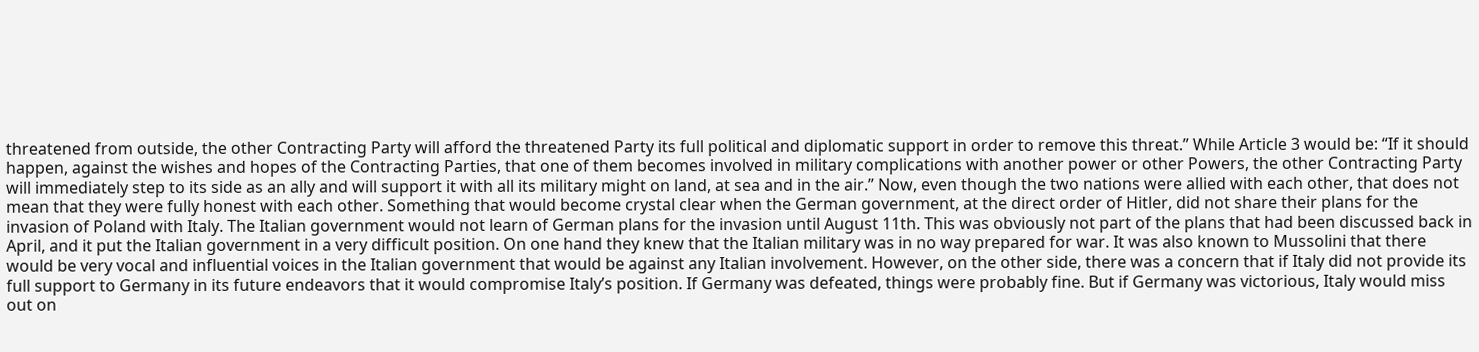threatened from outside, the other Contracting Party will afford the threatened Party its full political and diplomatic support in order to remove this threat.” While Article 3 would be: “If it should happen, against the wishes and hopes of the Contracting Parties, that one of them becomes involved in military complications with another power or other Powers, the other Contracting Party will immediately step to its side as an ally and will support it with all its military might on land, at sea and in the air.” Now, even though the two nations were allied with each other, that does not mean that they were fully honest with each other. Something that would become crystal clear when the German government, at the direct order of Hitler, did not share their plans for the invasion of Poland with Italy. The Italian government would not learn of German plans for the invasion until August 11th. This was obviously not part of the plans that had been discussed back in April, and it put the Italian government in a very difficult position. On one hand they knew that the Italian military was in no way prepared for war. It was also known to Mussolini that there would be very vocal and influential voices in the Italian government that would be against any Italian involvement. However, on the other side, there was a concern that if Italy did not provide its full support to Germany in its future endeavors that it would compromise Italy’s position. If Germany was defeated, things were probably fine. But if Germany was victorious, Italy would miss out on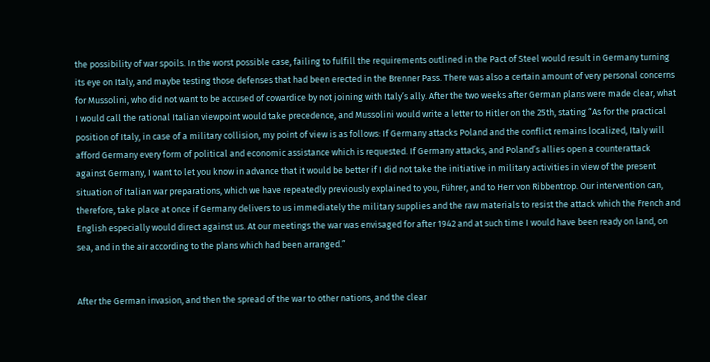the possibility of war spoils. In the worst possible case, failing to fulfill the requirements outlined in the Pact of Steel would result in Germany turning its eye on Italy, and maybe testing those defenses that had been erected in the Brenner Pass. There was also a certain amount of very personal concerns for Mussolini, who did not want to be accused of cowardice by not joining with Italy’s ally. After the two weeks after German plans were made clear, what I would call the rational Italian viewpoint would take precedence, and Mussolini would write a letter to Hitler on the 25th, stating “As for the practical position of Italy, in case of a military collision, my point of view is as follows: If Germany attacks Poland and the conflict remains localized, Italy will afford Germany every form of political and economic assistance which is requested. If Germany attacks, and Poland’s allies open a counterattack against Germany, I want to let you know in advance that it would be better if I did not take the initiative in military activities in view of the present situation of Italian war preparations, which we have repeatedly previously explained to you, Führer, and to Herr von Ribbentrop. Our intervention can, therefore, take place at once if Germany delivers to us immediately the military supplies and the raw materials to resist the attack which the French and English especially would direct against us. At our meetings the war was envisaged for after 1942 and at such time I would have been ready on land, on sea, and in the air according to the plans which had been arranged.”


After the German invasion, and then the spread of the war to other nations, and the clear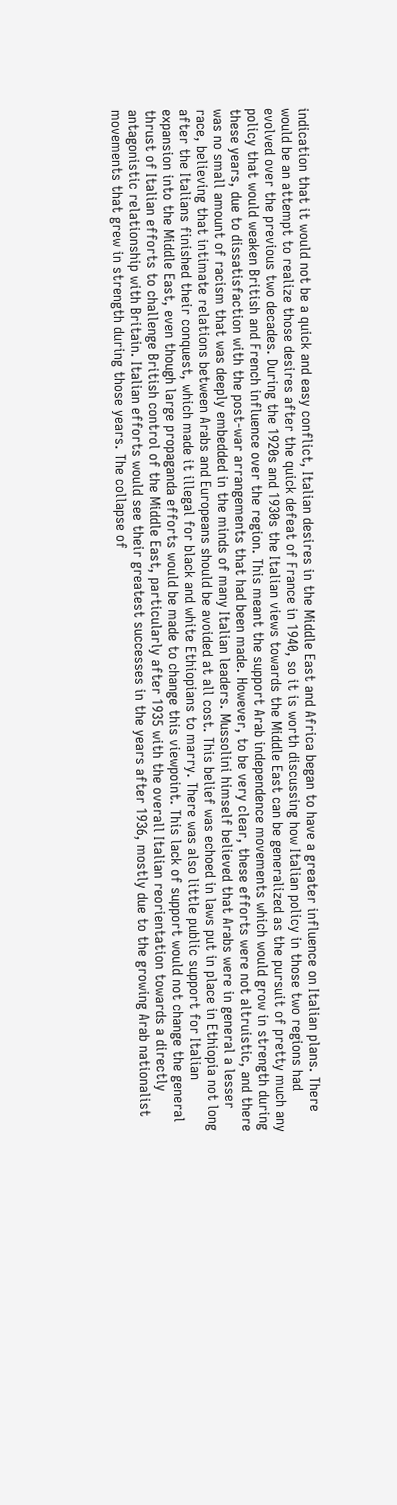indication that it would not be a quick and easy conflict, Italian desires in the Middle East and Africa began to have a greater influence on Italian plans. There would be an attempt to realize those desires after the quick defeat of France in 1940, so it is worth discussing how Italian policy in those two regions had evolved over the previous two decades. During the 1920s and 1930s the Italian views towards the Middle East can be generalized as the pursuit of pretty much any policy that would weaken British and French influence over the region. This meant the support Arab independence movements which would grow in strength during these years, due to dissatisfaction with the post-war arrangements that had been made. However, to be very clear, these efforts were not altruistic, and there was no small amount of racism that was deeply embedded in the minds of many Italian leaders. Mussolini himself believed that Arabs were in general a lesser race, believing that intimate relations between Arabs and Europeans should be avoided at all cost. This belief was echoed in laws put in place in Ethiopia not long after the Italians finished their conquest, which made it illegal for black and white Ethiopians to marry. There was also little public support for Italian expansion into the Middle East, even though large propaganda efforts would be made to change this viewpoint. This lack of support would not change the general thrust of Italian efforts to challenge British control of the Middle East, particularly after 1935 with the overall Italian reorientation towards a directly antagonistic relationship with Britain. Italian efforts would see their greatest successes in the years after 1936, mostly due to the growing Arab nationalist movements that grew in strength during those years. The collapse of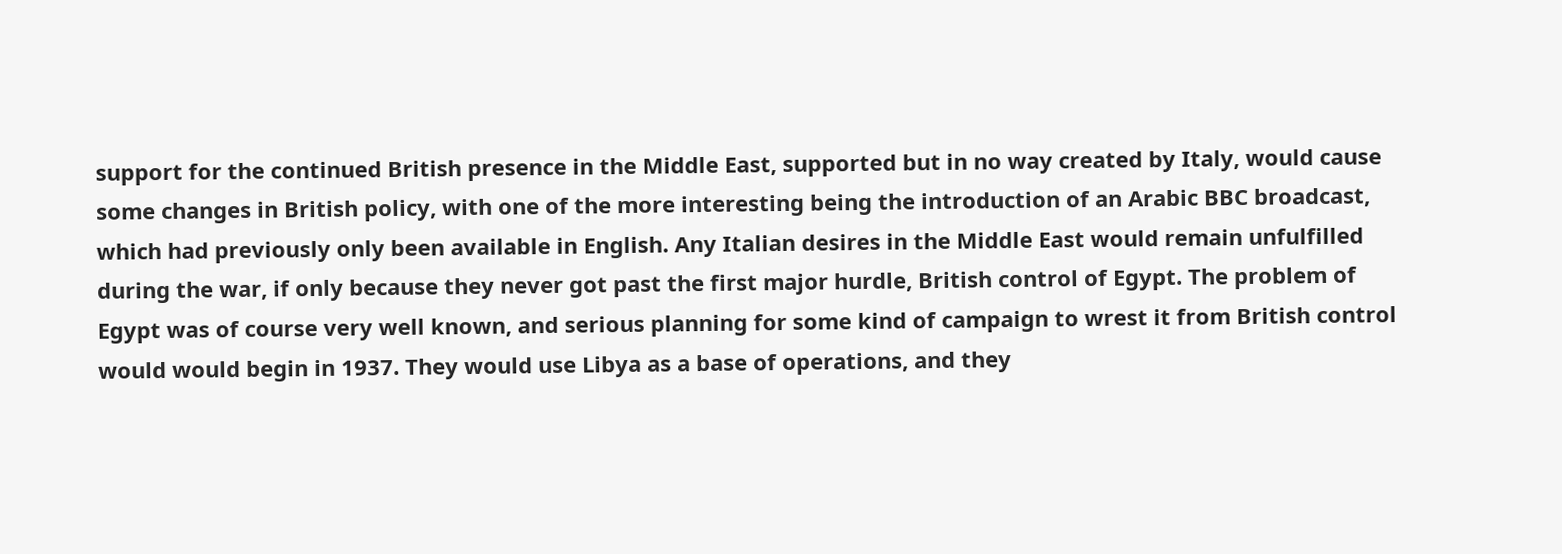support for the continued British presence in the Middle East, supported but in no way created by Italy, would cause some changes in British policy, with one of the more interesting being the introduction of an Arabic BBC broadcast, which had previously only been available in English. Any Italian desires in the Middle East would remain unfulfilled during the war, if only because they never got past the first major hurdle, British control of Egypt. The problem of Egypt was of course very well known, and serious planning for some kind of campaign to wrest it from British control would would begin in 1937. They would use Libya as a base of operations, and they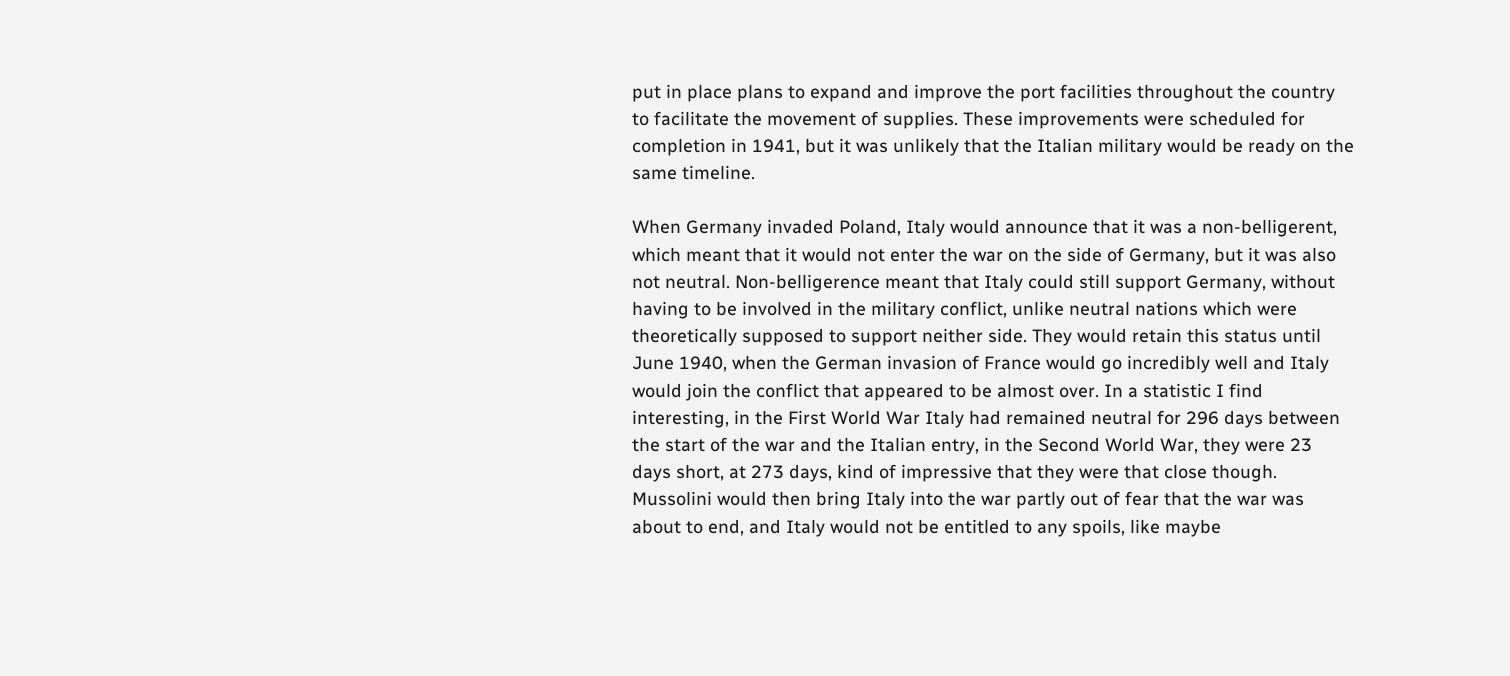put in place plans to expand and improve the port facilities throughout the country to facilitate the movement of supplies. These improvements were scheduled for completion in 1941, but it was unlikely that the Italian military would be ready on the same timeline.

When Germany invaded Poland, Italy would announce that it was a non-belligerent, which meant that it would not enter the war on the side of Germany, but it was also not neutral. Non-belligerence meant that Italy could still support Germany, without having to be involved in the military conflict, unlike neutral nations which were theoretically supposed to support neither side. They would retain this status until June 1940, when the German invasion of France would go incredibly well and Italy would join the conflict that appeared to be almost over. In a statistic I find interesting, in the First World War Italy had remained neutral for 296 days between the start of the war and the Italian entry, in the Second World War, they were 23 days short, at 273 days, kind of impressive that they were that close though. Mussolini would then bring Italy into the war partly out of fear that the war was about to end, and Italy would not be entitled to any spoils, like maybe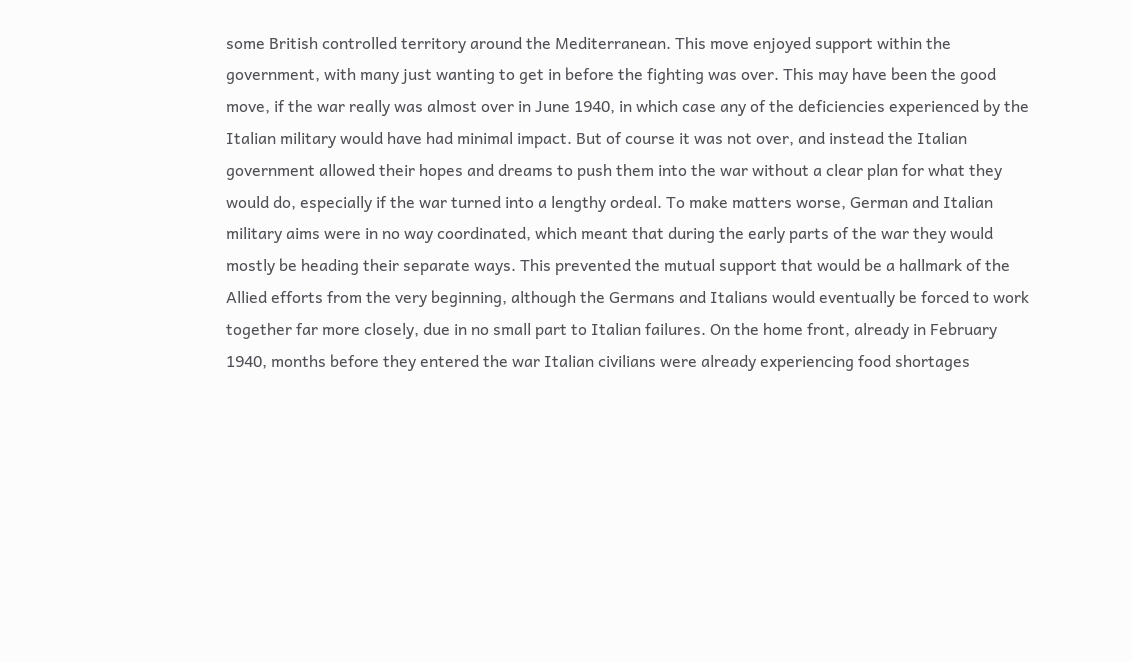some British controlled territory around the Mediterranean. This move enjoyed support within the government, with many just wanting to get in before the fighting was over. This may have been the good move, if the war really was almost over in June 1940, in which case any of the deficiencies experienced by the Italian military would have had minimal impact. But of course it was not over, and instead the Italian government allowed their hopes and dreams to push them into the war without a clear plan for what they would do, especially if the war turned into a lengthy ordeal. To make matters worse, German and Italian military aims were in no way coordinated, which meant that during the early parts of the war they would mostly be heading their separate ways. This prevented the mutual support that would be a hallmark of the Allied efforts from the very beginning, although the Germans and Italians would eventually be forced to work together far more closely, due in no small part to Italian failures. On the home front, already in February 1940, months before they entered the war Italian civilians were already experiencing food shortages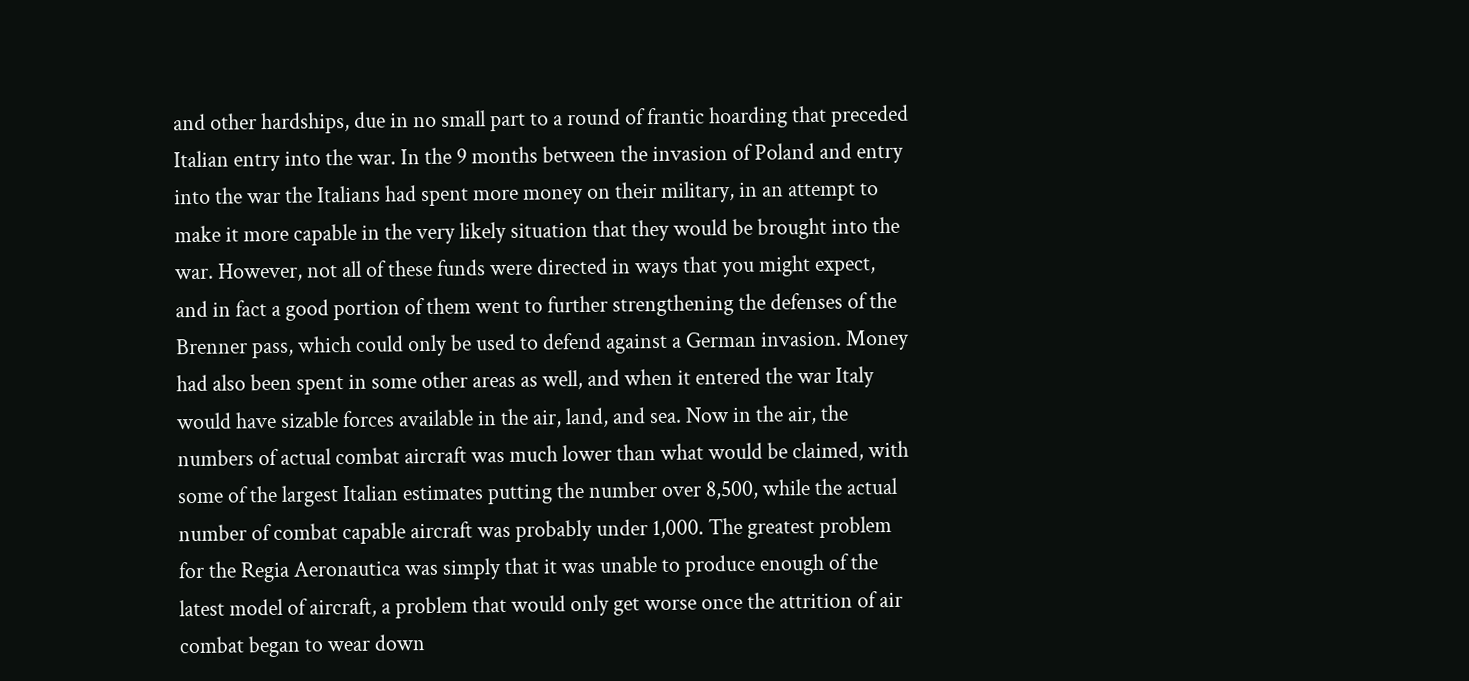and other hardships, due in no small part to a round of frantic hoarding that preceded Italian entry into the war. In the 9 months between the invasion of Poland and entry into the war the Italians had spent more money on their military, in an attempt to make it more capable in the very likely situation that they would be brought into the war. However, not all of these funds were directed in ways that you might expect, and in fact a good portion of them went to further strengthening the defenses of the Brenner pass, which could only be used to defend against a German invasion. Money had also been spent in some other areas as well, and when it entered the war Italy would have sizable forces available in the air, land, and sea. Now in the air, the numbers of actual combat aircraft was much lower than what would be claimed, with some of the largest Italian estimates putting the number over 8,500, while the actual number of combat capable aircraft was probably under 1,000. The greatest problem for the Regia Aeronautica was simply that it was unable to produce enough of the latest model of aircraft, a problem that would only get worse once the attrition of air combat began to wear down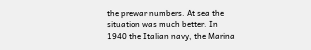the prewar numbers. At sea the situation was much better. In 1940 the Italian navy, the Marina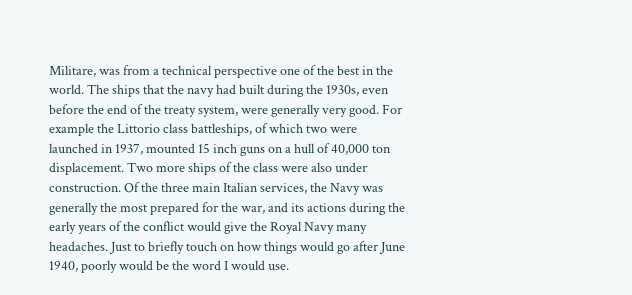Militare, was from a technical perspective one of the best in the world. The ships that the navy had built during the 1930s, even before the end of the treaty system, were generally very good. For example the Littorio class battleships, of which two were launched in 1937, mounted 15 inch guns on a hull of 40,000 ton displacement. Two more ships of the class were also under construction. Of the three main Italian services, the Navy was generally the most prepared for the war, and its actions during the early years of the conflict would give the Royal Navy many headaches. Just to briefly touch on how things would go after June 1940, poorly would be the word I would use.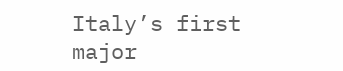Italy’s first major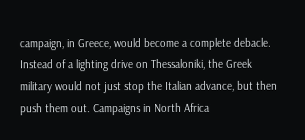campaign, in Greece, would become a complete debacle. Instead of a lighting drive on Thessaloniki, the Greek military would not just stop the Italian advance, but then push them out. Campaigns in North Africa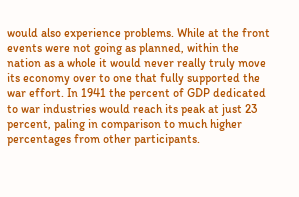would also experience problems. While at the front events were not going as planned, within the nation as a whole it would never really truly move its economy over to one that fully supported the war effort. In 1941 the percent of GDP dedicated to war industries would reach its peak at just 23 percent, paling in comparison to much higher percentages from other participants.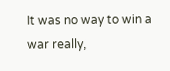It was no way to win a war really,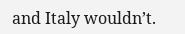and Italy wouldn’t.